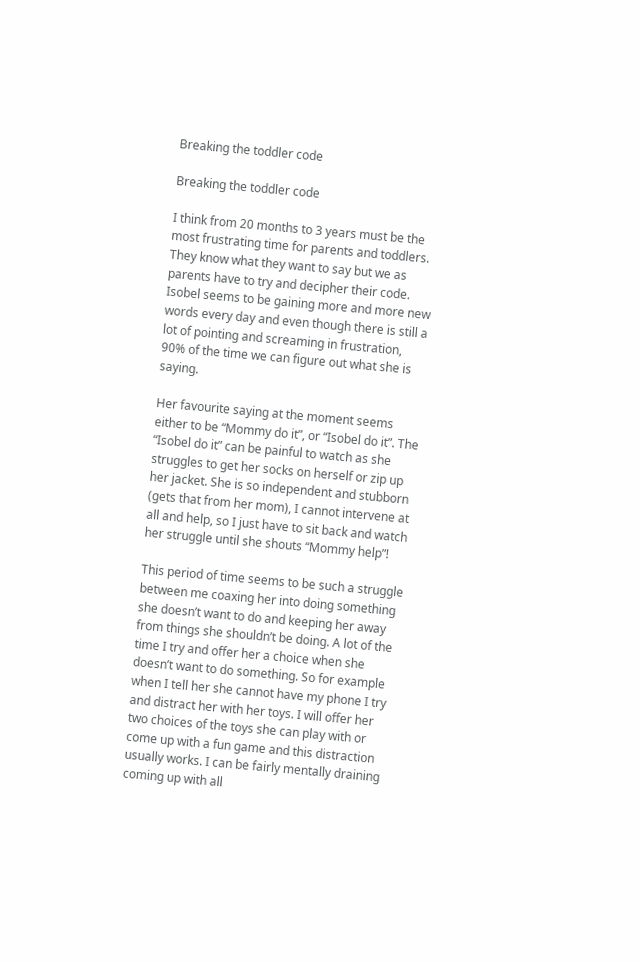Breaking the toddler code

Breaking the toddler code

I think from 20 months to 3 years must be the most frustrating time for parents and toddlers. They know what they want to say but we as parents have to try and decipher their code. Isobel seems to be gaining more and more new words every day and even though there is still a lot of pointing and screaming in frustration, 90% of the time we can figure out what she is saying.

Her favourite saying at the moment seems either to be “Mommy do it”, or “Isobel do it”. The “Isobel do it” can be painful to watch as she struggles to get her socks on herself or zip up her jacket. She is so independent and stubborn (gets that from her mom), I cannot intervene at all and help, so I just have to sit back and watch her struggle until she shouts “Mommy help”!

This period of time seems to be such a struggle between me coaxing her into doing something she doesn’t want to do and keeping her away from things she shouldn’t be doing. A lot of the time I try and offer her a choice when she doesn’t want to do something. So for example when I tell her she cannot have my phone I try and distract her with her toys. I will offer her two choices of the toys she can play with or come up with a fun game and this distraction usually works. I can be fairly mentally draining coming up with all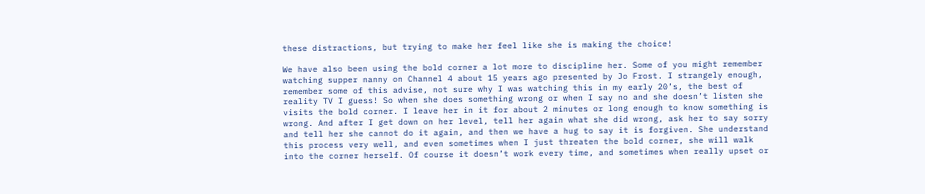these distractions, but trying to make her feel like she is making the choice!

We have also been using the bold corner a lot more to discipline her. Some of you might remember watching supper nanny on Channel 4 about 15 years ago presented by Jo Frost. I strangely enough, remember some of this advise, not sure why I was watching this in my early 20’s, the best of reality TV I guess! So when she does something wrong or when I say no and she doesn’t listen she visits the bold corner. I leave her in it for about 2 minutes or long enough to know something is wrong. And after I get down on her level, tell her again what she did wrong, ask her to say sorry and tell her she cannot do it again, and then we have a hug to say it is forgiven. She understand this process very well, and even sometimes when I just threaten the bold corner, she will walk into the corner herself. Of course it doesn’t work every time, and sometimes when really upset or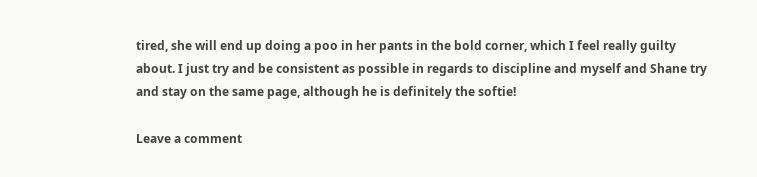tired, she will end up doing a poo in her pants in the bold corner, which I feel really guilty about. I just try and be consistent as possible in regards to discipline and myself and Shane try and stay on the same page, although he is definitely the softie!

Leave a comment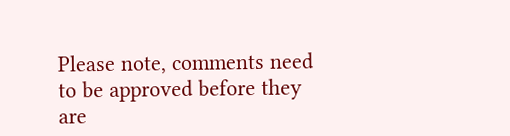Please note, comments need to be approved before they are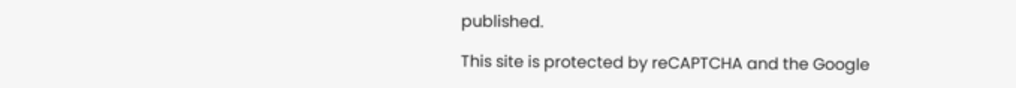published.

This site is protected by reCAPTCHA and the Google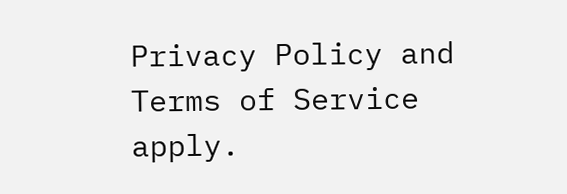Privacy Policy and Terms of Service apply.